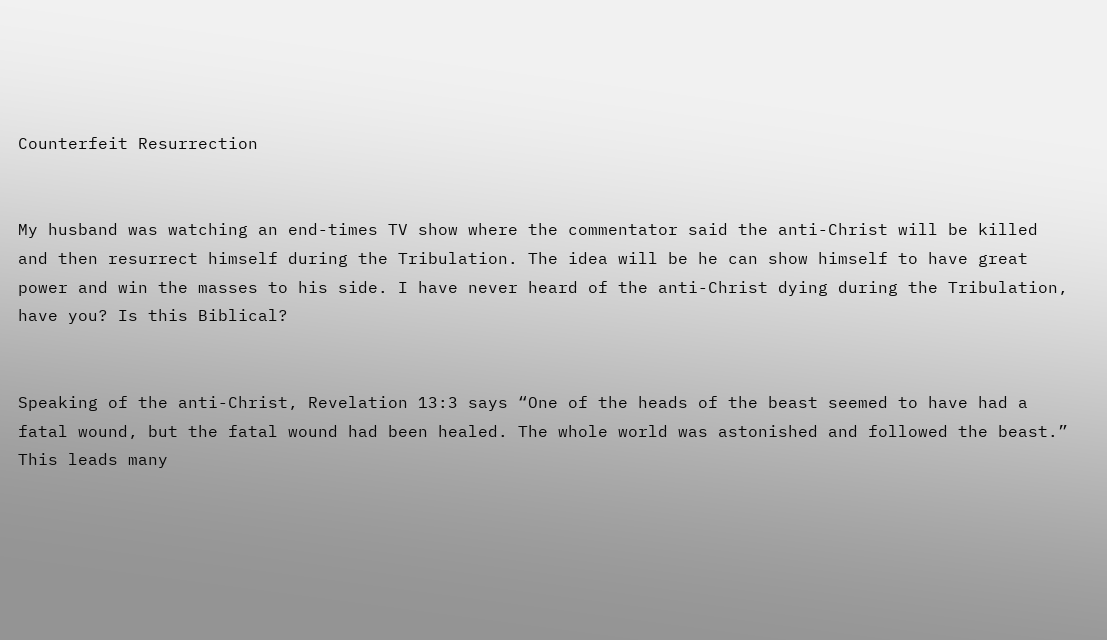Counterfeit Resurrection


My husband was watching an end-times TV show where the commentator said the anti-Christ will be killed and then resurrect himself during the Tribulation. The idea will be he can show himself to have great power and win the masses to his side. I have never heard of the anti-Christ dying during the Tribulation, have you? Is this Biblical?


Speaking of the anti-Christ, Revelation 13:3 says “One of the heads of the beast seemed to have had a fatal wound, but the fatal wound had been healed. The whole world was astonished and followed the beast.” This leads many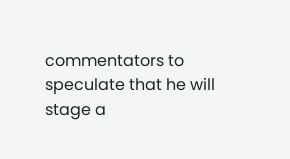commentators to speculate that he will stage a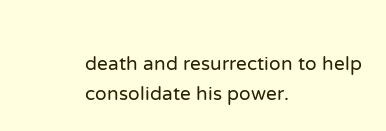death and resurrection to help consolidate his power.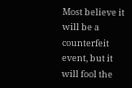Most believe it will be a counterfeit event, but it will fool the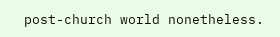post-church world nonetheless.